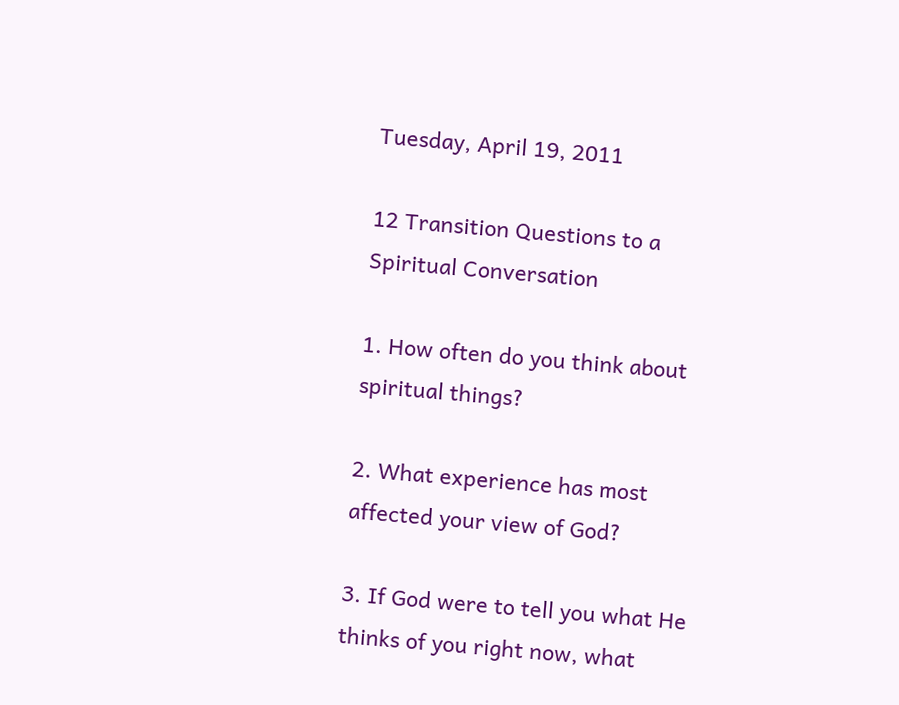Tuesday, April 19, 2011

12 Transition Questions to a Spiritual Conversation

1. How often do you think about spiritual things?

2. What experience has most affected your view of God?

3. If God were to tell you what He thinks of you right now, what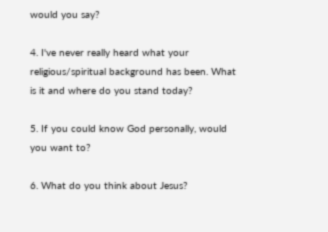would you say?

4. I've never really heard what your religious/spiritual background has been. What is it and where do you stand today?

5. If you could know God personally, would you want to?

6. What do you think about Jesus?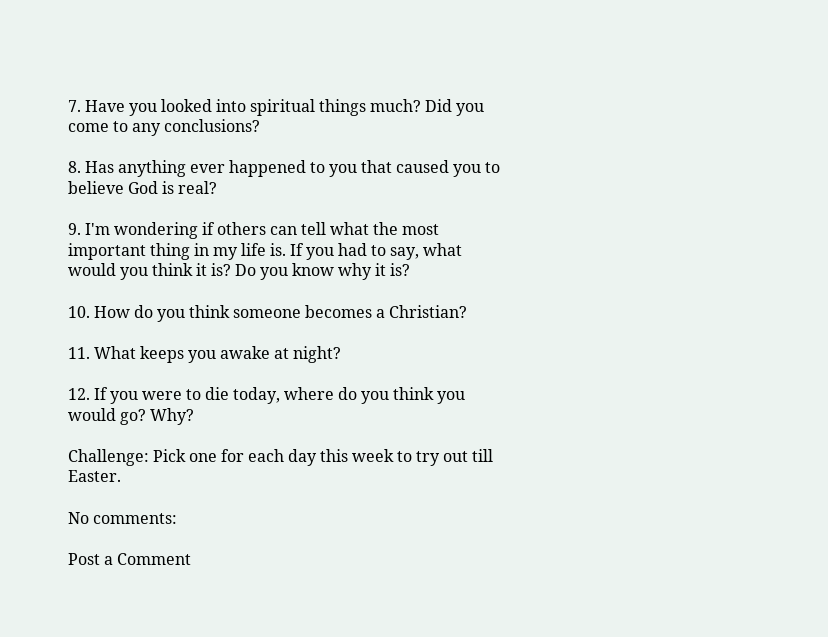7. Have you looked into spiritual things much? Did you come to any conclusions?

8. Has anything ever happened to you that caused you to believe God is real?

9. I'm wondering if others can tell what the most important thing in my life is. If you had to say, what would you think it is? Do you know why it is?

10. How do you think someone becomes a Christian?

11. What keeps you awake at night?

12. If you were to die today, where do you think you would go? Why?

Challenge: Pick one for each day this week to try out till Easter.

No comments:

Post a Comment